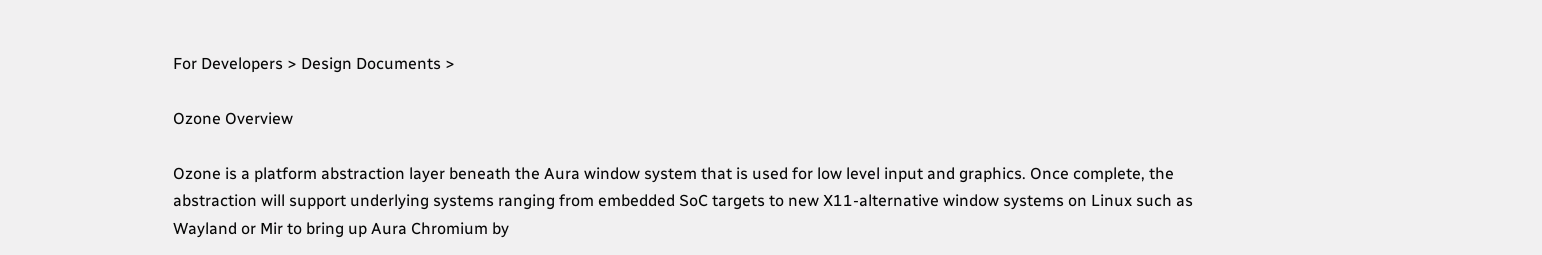For Developers > Design Documents >

Ozone Overview

Ozone is a platform abstraction layer beneath the Aura window system that is used for low level input and graphics. Once complete, the abstraction will support underlying systems ranging from embedded SoC targets to new X11-alternative window systems on Linux such as Wayland or Mir to bring up Aura Chromium by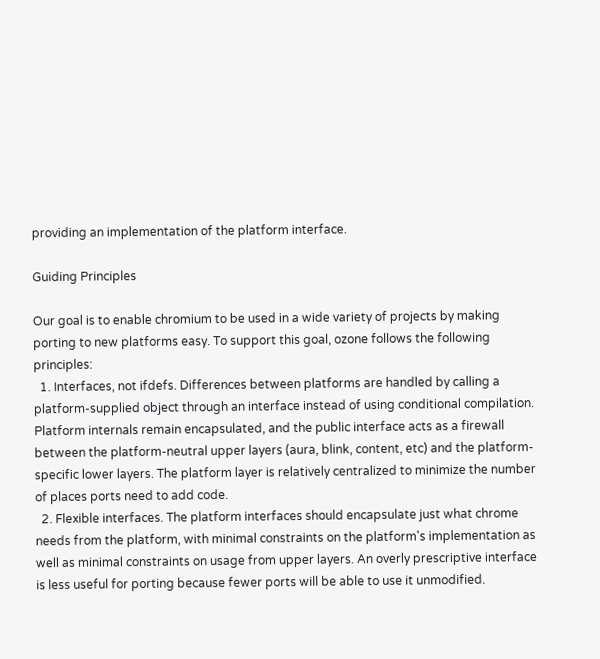providing an implementation of the platform interface.

Guiding Principles

Our goal is to enable chromium to be used in a wide variety of projects by making porting to new platforms easy. To support this goal, ozone follows the following principles:
  1. Interfaces, not ifdefs. Differences between platforms are handled by calling a platform-supplied object through an interface instead of using conditional compilation. Platform internals remain encapsulated, and the public interface acts as a firewall between the platform-neutral upper layers (aura, blink, content, etc) and the platform-specific lower layers. The platform layer is relatively centralized to minimize the number of places ports need to add code.
  2. Flexible interfaces. The platform interfaces should encapsulate just what chrome needs from the platform, with minimal constraints on the platform's implementation as well as minimal constraints on usage from upper layers. An overly prescriptive interface is less useful for porting because fewer ports will be able to use it unmodified.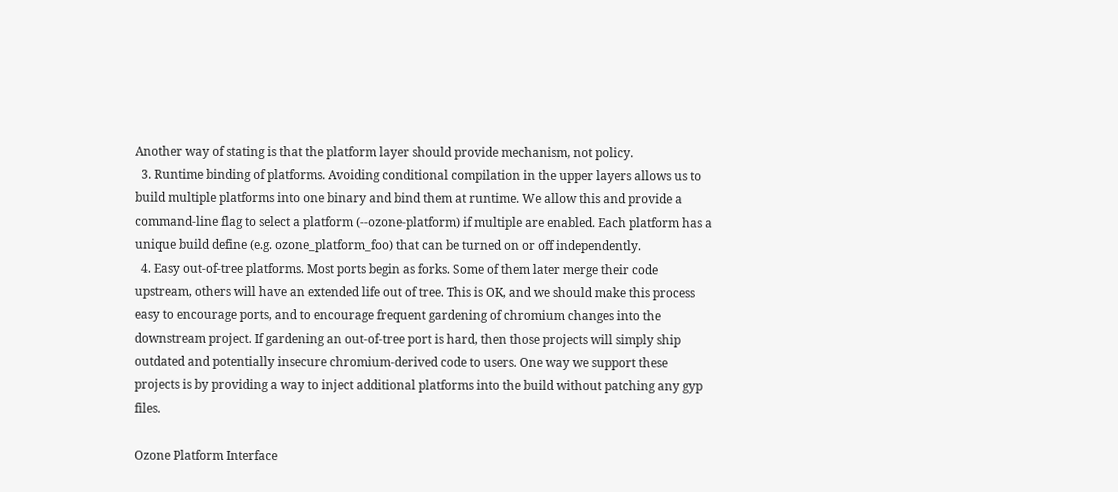Another way of stating is that the platform layer should provide mechanism, not policy.
  3. Runtime binding of platforms. Avoiding conditional compilation in the upper layers allows us to build multiple platforms into one binary and bind them at runtime. We allow this and provide a command-line flag to select a platform (--ozone-platform) if multiple are enabled. Each platform has a unique build define (e.g. ozone_platform_foo) that can be turned on or off independently.
  4. Easy out-of-tree platforms. Most ports begin as forks. Some of them later merge their code upstream, others will have an extended life out of tree. This is OK, and we should make this process easy to encourage ports, and to encourage frequent gardening of chromium changes into the downstream project. If gardening an out-of-tree port is hard, then those projects will simply ship outdated and potentially insecure chromium-derived code to users. One way we support these projects is by providing a way to inject additional platforms into the build without patching any gyp files.

Ozone Platform Interface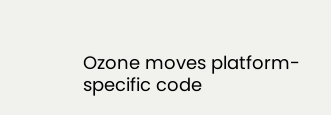Ozone moves platform-specific code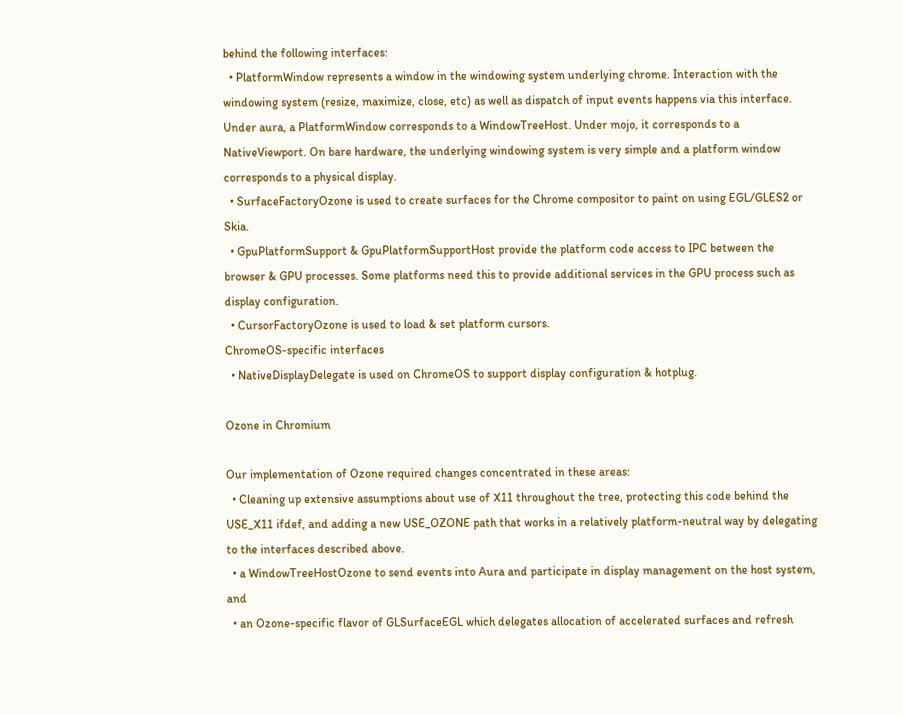behind the following interfaces:
  • PlatformWindow represents a window in the windowing system underlying chrome. Interaction with the windowing system (resize, maximize, close, etc) as well as dispatch of input events happens via this interface. Under aura, a PlatformWindow corresponds to a WindowTreeHost. Under mojo, it corresponds to a NativeViewport. On bare hardware, the underlying windowing system is very simple and a platform window corresponds to a physical display.
  • SurfaceFactoryOzone is used to create surfaces for the Chrome compositor to paint on using EGL/GLES2 or Skia.
  • GpuPlatformSupport & GpuPlatformSupportHost provide the platform code access to IPC between the browser & GPU processes. Some platforms need this to provide additional services in the GPU process such as display configuration.
  • CursorFactoryOzone is used to load & set platform cursors.
ChromeOS-specific interfaces
  • NativeDisplayDelegate is used on ChromeOS to support display configuration & hotplug.

Ozone in Chromium

Our implementation of Ozone required changes concentrated in these areas:
  • Cleaning up extensive assumptions about use of X11 throughout the tree, protecting this code behind the USE_X11 ifdef, and adding a new USE_OZONE path that works in a relatively platform-neutral way by delegating to the interfaces described above.
  • a WindowTreeHostOzone to send events into Aura and participate in display management on the host system, and
  • an Ozone-specific flavor of GLSurfaceEGL which delegates allocation of accelerated surfaces and refresh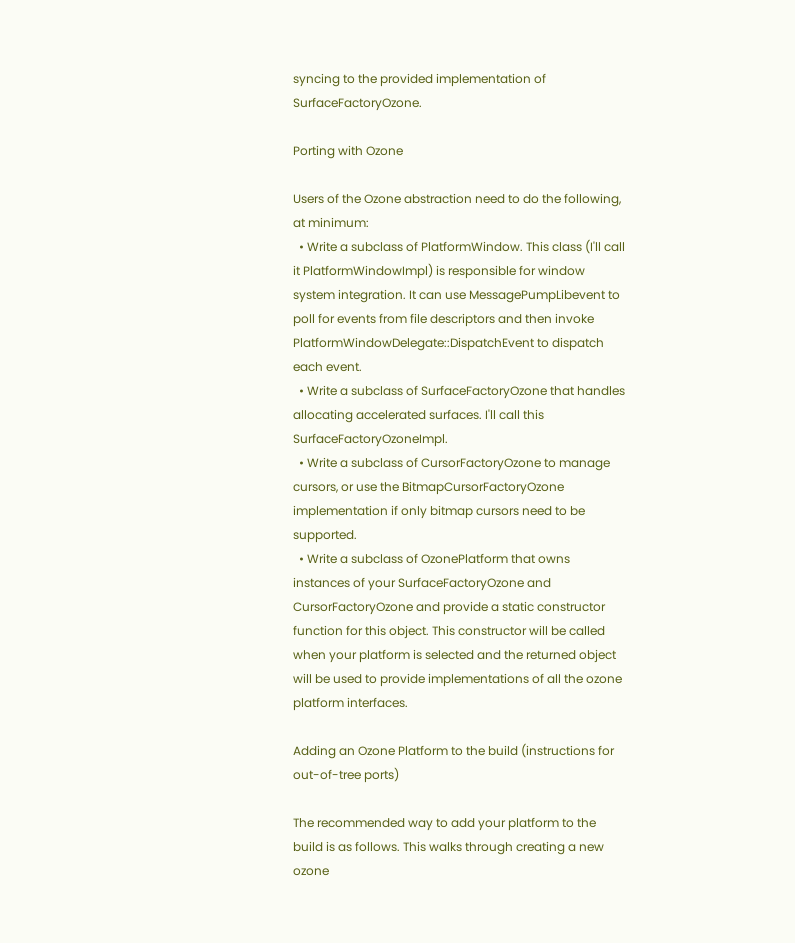syncing to the provided implementation of SurfaceFactoryOzone.

Porting with Ozone

Users of the Ozone abstraction need to do the following, at minimum:
  • Write a subclass of PlatformWindow. This class (I'll call it PlatformWindowImpl) is responsible for window system integration. It can use MessagePumpLibevent to poll for events from file descriptors and then invoke PlatformWindowDelegate::DispatchEvent to dispatch each event.
  • Write a subclass of SurfaceFactoryOzone that handles allocating accelerated surfaces. I'll call this SurfaceFactoryOzoneImpl.
  • Write a subclass of CursorFactoryOzone to manage cursors, or use the BitmapCursorFactoryOzone implementation if only bitmap cursors need to be supported.
  • Write a subclass of OzonePlatform that owns instances of your SurfaceFactoryOzone and CursorFactoryOzone and provide a static constructor function for this object. This constructor will be called when your platform is selected and the returned object will be used to provide implementations of all the ozone platform interfaces.

Adding an Ozone Platform to the build (instructions for out-of-tree ports)

The recommended way to add your platform to the build is as follows. This walks through creating a new ozone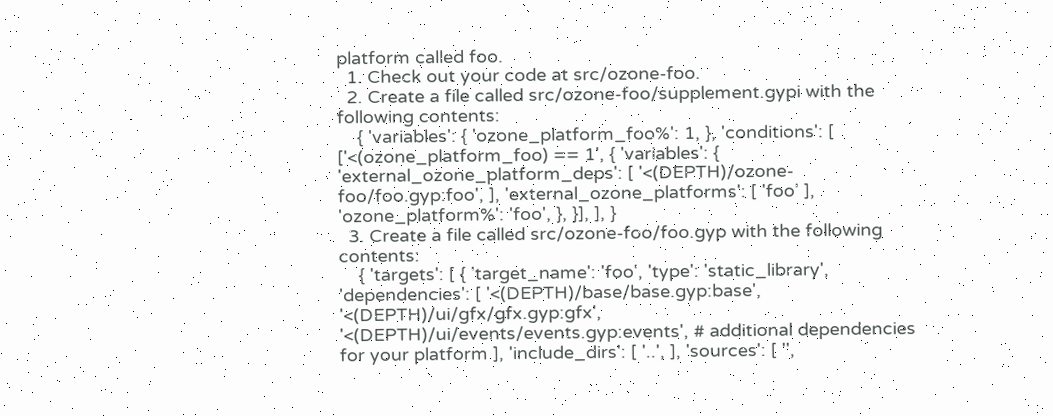platform called foo.
  1. Check out your code at src/ozone-foo.
  2. Create a file called src/ozone-foo/supplement.gypi with the following contents:
    { 'variables': { 'ozone_platform_foo%': 1, }, 'conditions': [ ['<(ozone_platform_foo) == 1', { 'variables': { 'external_ozone_platform_deps': [ '<(DEPTH)/ozone-foo/foo.gyp:foo', ], 'external_ozone_platforms': [ 'foo' ], 'ozone_platform%': 'foo', }, }], ], }
  3. Create a file called src/ozone-foo/foo.gyp with the following contents:
    { 'targets': [ { 'target_name': 'foo', 'type': 'static_library', 'dependencies': [ '<(DEPTH)/base/base.gyp:base', '<(DEPTH)/ui/gfx/gfx.gyp:gfx', '<(DEPTH)/ui/events/events.gyp:events', # additional dependencies for your platform ], 'include_dirs': [ '..', ], 'sources': [ '',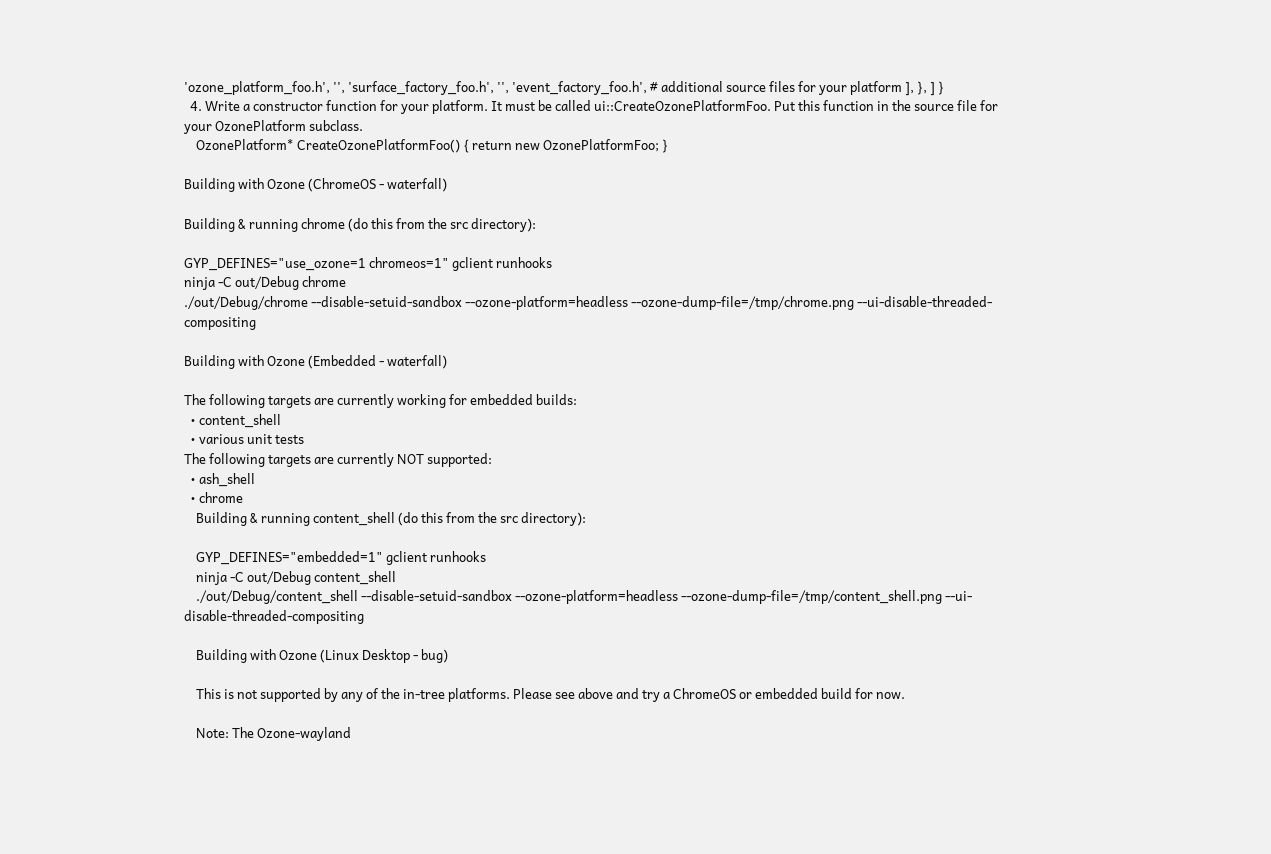'ozone_platform_foo.h', '', 'surface_factory_foo.h', '', 'event_factory_foo.h', # additional source files for your platform ], }, ] }
  4. Write a constructor function for your platform. It must be called ui::CreateOzonePlatformFoo. Put this function in the source file for your OzonePlatform subclass.
    OzonePlatform* CreateOzonePlatformFoo() { return new OzonePlatformFoo; }

Building with Ozone (ChromeOS - waterfall)

Building & running chrome (do this from the src directory):

GYP_DEFINES="use_ozone=1 chromeos=1" gclient runhooks
ninja -C out/Debug chrome
./out/Debug/chrome --disable-setuid-sandbox --ozone-platform=headless --ozone-dump-file=/tmp/chrome.png --ui-disable-threaded-compositing

Building with Ozone (Embedded - waterfall)

The following targets are currently working for embedded builds:
  • content_shell
  • various unit tests
The following targets are currently NOT supported:
  • ash_shell
  • chrome
    Building & running content_shell (do this from the src directory):

    GYP_DEFINES="embedded=1" gclient runhooks
    ninja -C out/Debug content_shell
    ./out/Debug/content_shell --disable-setuid-sandbox --ozone-platform=headless --ozone-dump-file=/tmp/content_shell.png --ui-disable-threaded-compositing

    Building with Ozone (Linux Desktop - bug)

    This is not supported by any of the in-tree platforms. Please see above and try a ChromeOS or embedded build for now.

    Note: The Ozone-wayland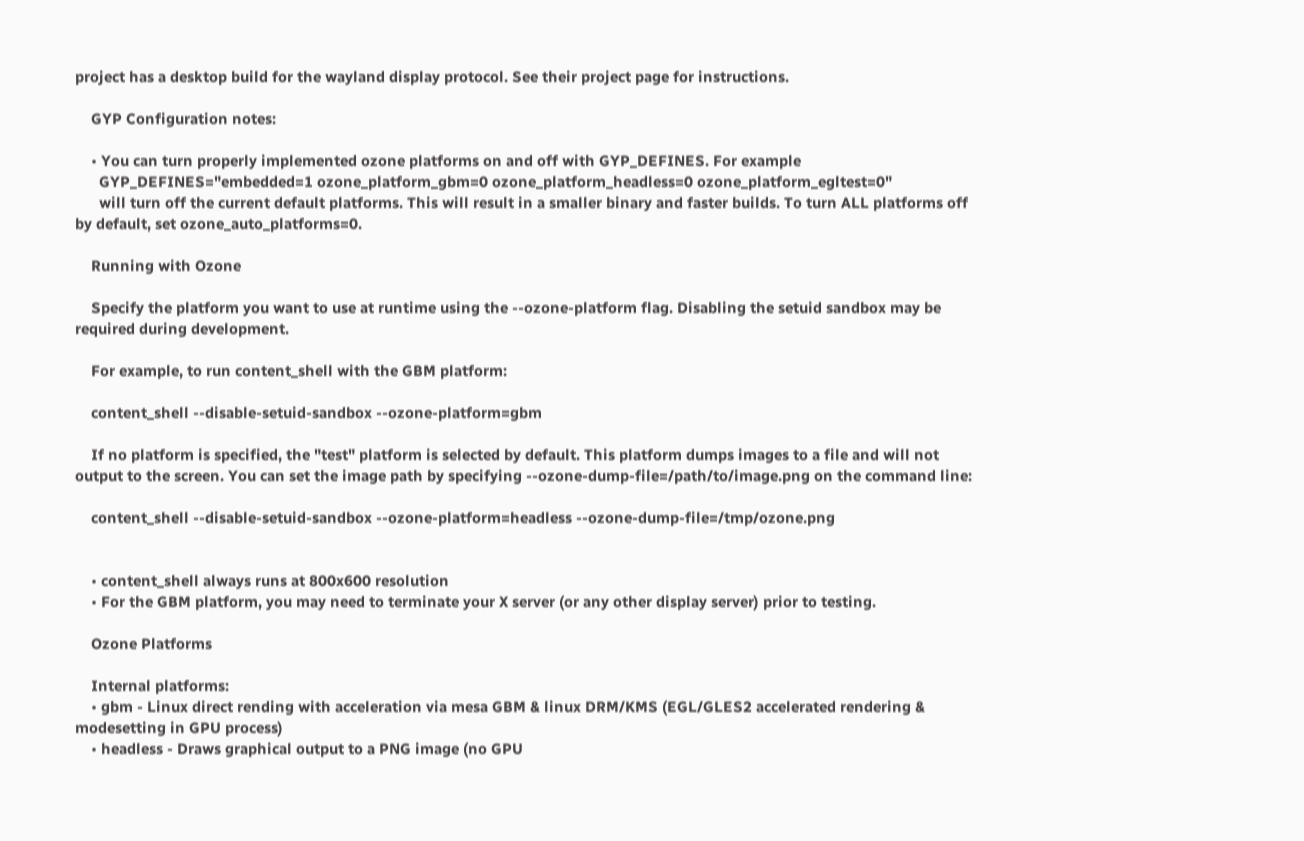project has a desktop build for the wayland display protocol. See their project page for instructions.

    GYP Configuration notes:

    • You can turn properly implemented ozone platforms on and off with GYP_DEFINES. For example
      GYP_DEFINES="embedded=1 ozone_platform_gbm=0 ozone_platform_headless=0 ozone_platform_egltest=0"
      will turn off the current default platforms. This will result in a smaller binary and faster builds. To turn ALL platforms off by default, set ozone_auto_platforms=0.

    Running with Ozone

    Specify the platform you want to use at runtime using the --ozone-platform flag. Disabling the setuid sandbox may be required during development.

    For example, to run content_shell with the GBM platform:

    content_shell --disable-setuid-sandbox --ozone-platform=gbm

    If no platform is specified, the "test" platform is selected by default. This platform dumps images to a file and will not output to the screen. You can set the image path by specifying --ozone-dump-file=/path/to/image.png on the command line:

    content_shell --disable-setuid-sandbox --ozone-platform=headless --ozone-dump-file=/tmp/ozone.png


    • content_shell always runs at 800x600 resolution
    • For the GBM platform, you may need to terminate your X server (or any other display server) prior to testing.

    Ozone Platforms

    Internal platforms:
    • gbm - Linux direct rending with acceleration via mesa GBM & linux DRM/KMS (EGL/GLES2 accelerated rendering & modesetting in GPU process)
    • headless - Draws graphical output to a PNG image (no GPU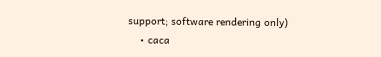support; software rendering only)
    • caca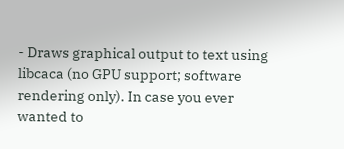- Draws graphical output to text using libcaca (no GPU support; software rendering only). In case you ever wanted to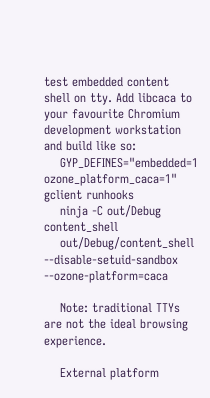test embedded content shell on tty. Add libcaca to your favourite Chromium development workstation and build like so:
    GYP_DEFINES="embedded=1 ozone_platform_caca=1" gclient runhooks
    ninja -C out/Debug content_shell
    out/Debug/content_shell --disable-setuid-sandbox --ozone-platform=caca

    Note: traditional TTYs are not the ideal browsing experience.

    External platform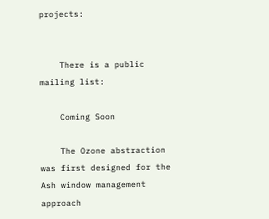projects:


    There is a public mailing list:

    Coming Soon

    The Ozone abstraction was first designed for the Ash window management approach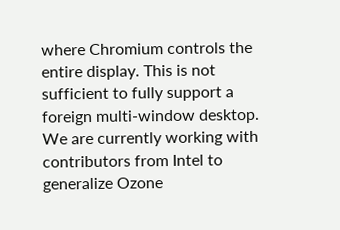where Chromium controls the entire display. This is not sufficient to fully support a foreign multi-window desktop.  We are currently working with contributors from Intel to generalize Ozone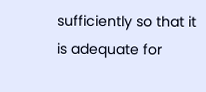sufficiently so that it is adequate for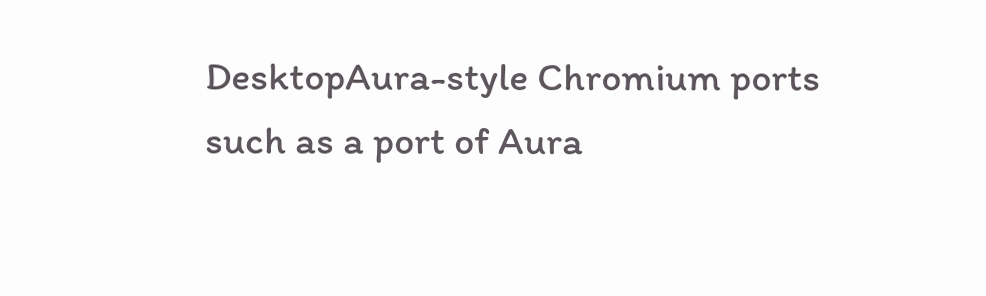DesktopAura-style Chromium ports such as a port of Aura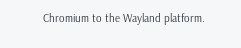Chromium to the Wayland platform.